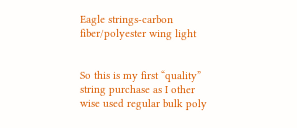Eagle strings-carbon fiber/polyester wing light


So this is my first “quality” string purchase as I other wise used regular bulk poly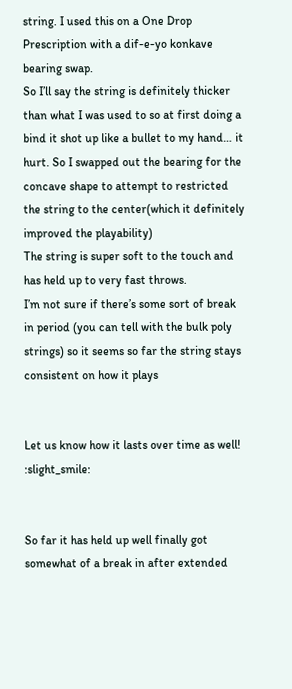string. I used this on a One Drop Prescription with a dif-e-yo konkave bearing swap.
So I’ll say the string is definitely thicker than what I was used to so at first doing a bind it shot up like a bullet to my hand… it hurt. So I swapped out the bearing for the concave shape to attempt to restricted the string to the center(which it definitely improved the playability)
The string is super soft to the touch and has held up to very fast throws.
I’m not sure if there’s some sort of break in period (you can tell with the bulk poly strings) so it seems so far the string stays consistent on how it plays


Let us know how it lasts over time as well! :slight_smile:


So far it has held up well finally got somewhat of a break in after extended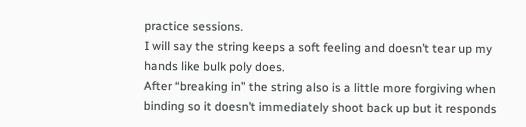practice sessions.
I will say the string keeps a soft feeling and doesn’t tear up my hands like bulk poly does.
After “breaking in” the string also is a little more forgiving when binding so it doesn’t immediately shoot back up but it responds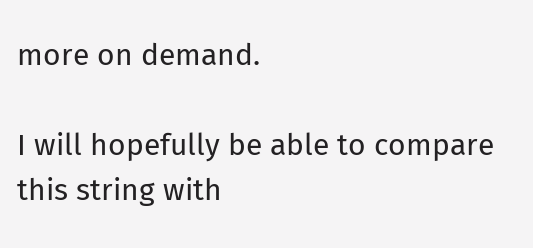more on demand.

I will hopefully be able to compare this string with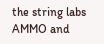the string labs AMMO and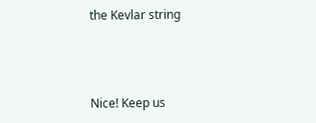the Kevlar string



Nice! Keep us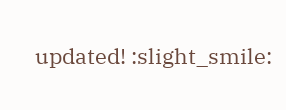updated! :slight_smile: